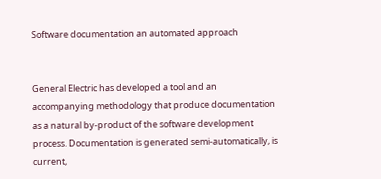Software documentation an automated approach


General Electric has developed a tool and an accompanying methodology that produce documentation as a natural by-product of the software development process. Documentation is generated semi-automatically, is current,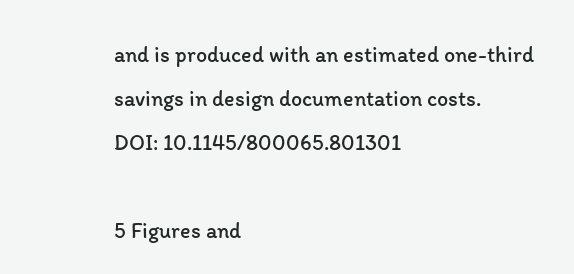and is produced with an estimated one-third savings in design documentation costs.
DOI: 10.1145/800065.801301

5 Figures and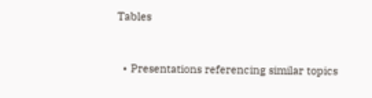Tables


  • Presentations referencing similar topics